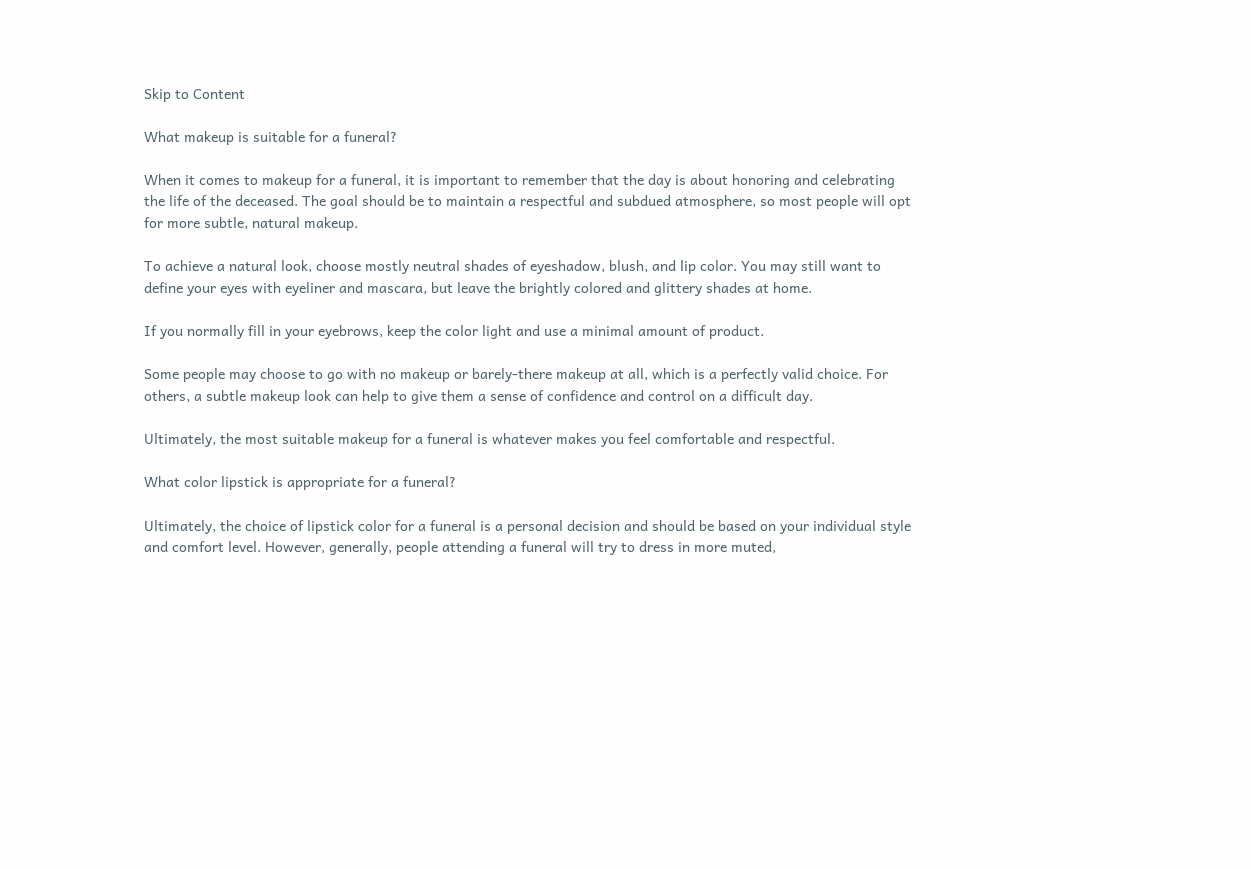Skip to Content

What makeup is suitable for a funeral?

When it comes to makeup for a funeral, it is important to remember that the day is about honoring and celebrating the life of the deceased. The goal should be to maintain a respectful and subdued atmosphere, so most people will opt for more subtle, natural makeup.

To achieve a natural look, choose mostly neutral shades of eyeshadow, blush, and lip color. You may still want to define your eyes with eyeliner and mascara, but leave the brightly colored and glittery shades at home.

If you normally fill in your eyebrows, keep the color light and use a minimal amount of product.

Some people may choose to go with no makeup or barely-there makeup at all, which is a perfectly valid choice. For others, a subtle makeup look can help to give them a sense of confidence and control on a difficult day.

Ultimately, the most suitable makeup for a funeral is whatever makes you feel comfortable and respectful.

What color lipstick is appropriate for a funeral?

Ultimately, the choice of lipstick color for a funeral is a personal decision and should be based on your individual style and comfort level. However, generally, people attending a funeral will try to dress in more muted,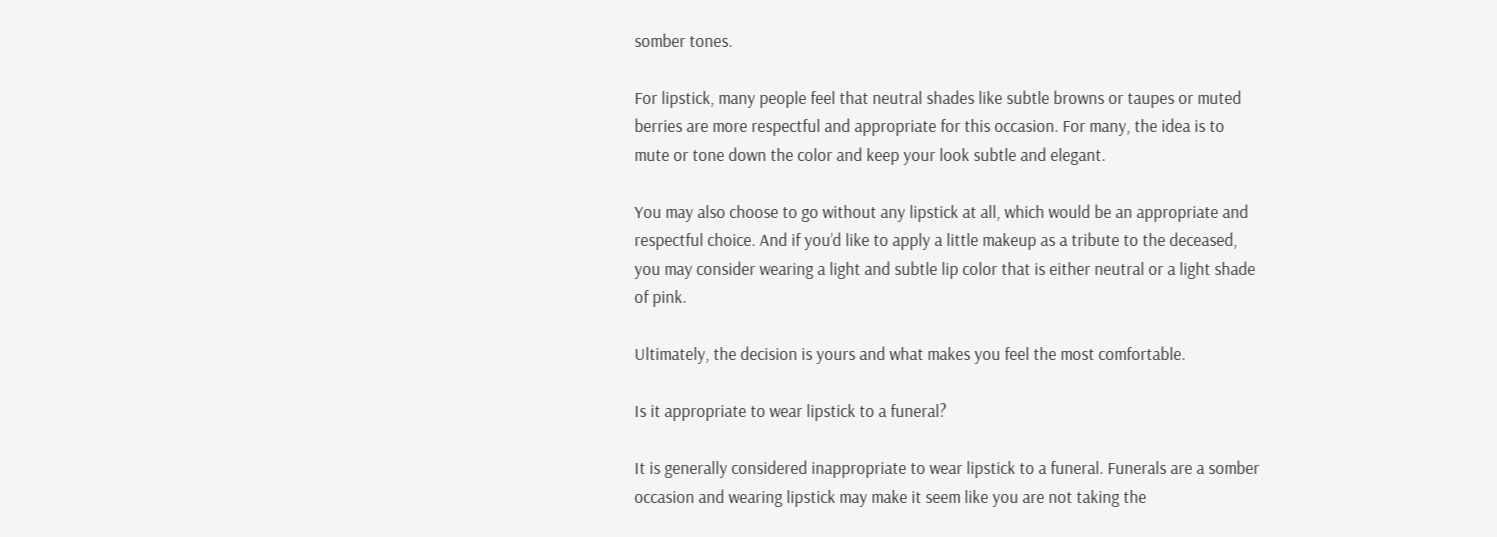somber tones.

For lipstick, many people feel that neutral shades like subtle browns or taupes or muted berries are more respectful and appropriate for this occasion. For many, the idea is to mute or tone down the color and keep your look subtle and elegant.

You may also choose to go without any lipstick at all, which would be an appropriate and respectful choice. And if you’d like to apply a little makeup as a tribute to the deceased, you may consider wearing a light and subtle lip color that is either neutral or a light shade of pink.

Ultimately, the decision is yours and what makes you feel the most comfortable.

Is it appropriate to wear lipstick to a funeral?

It is generally considered inappropriate to wear lipstick to a funeral. Funerals are a somber occasion and wearing lipstick may make it seem like you are not taking the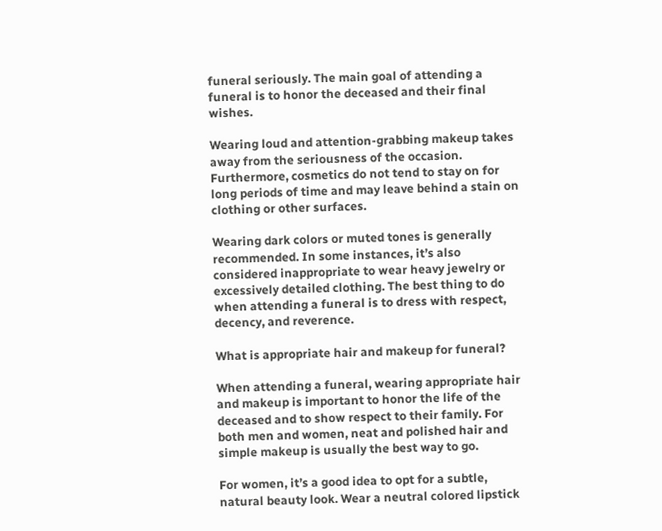funeral seriously. The main goal of attending a funeral is to honor the deceased and their final wishes.

Wearing loud and attention-grabbing makeup takes away from the seriousness of the occasion. Furthermore, cosmetics do not tend to stay on for long periods of time and may leave behind a stain on clothing or other surfaces.

Wearing dark colors or muted tones is generally recommended. In some instances, it’s also considered inappropriate to wear heavy jewelry or excessively detailed clothing. The best thing to do when attending a funeral is to dress with respect, decency, and reverence.

What is appropriate hair and makeup for funeral?

When attending a funeral, wearing appropriate hair and makeup is important to honor the life of the deceased and to show respect to their family. For both men and women, neat and polished hair and simple makeup is usually the best way to go.

For women, it’s a good idea to opt for a subtle, natural beauty look. Wear a neutral colored lipstick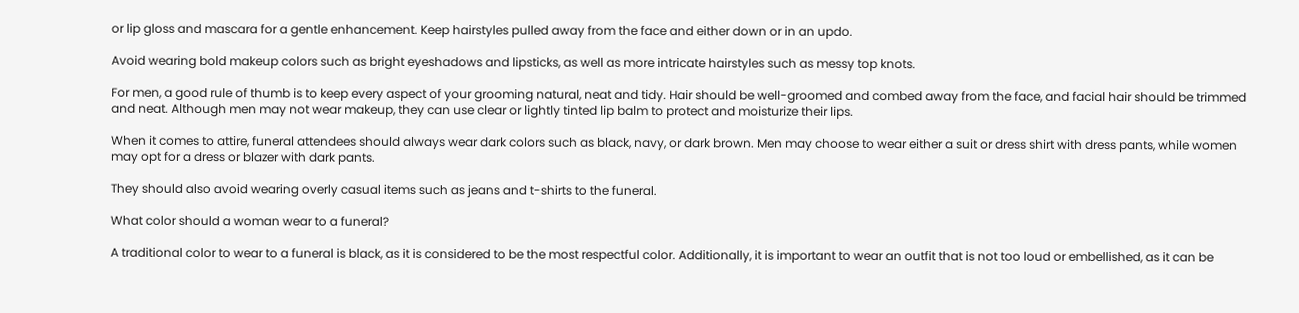or lip gloss and mascara for a gentle enhancement. Keep hairstyles pulled away from the face and either down or in an updo.

Avoid wearing bold makeup colors such as bright eyeshadows and lipsticks, as well as more intricate hairstyles such as messy top knots.

For men, a good rule of thumb is to keep every aspect of your grooming natural, neat and tidy. Hair should be well-groomed and combed away from the face, and facial hair should be trimmed and neat. Although men may not wear makeup, they can use clear or lightly tinted lip balm to protect and moisturize their lips.

When it comes to attire, funeral attendees should always wear dark colors such as black, navy, or dark brown. Men may choose to wear either a suit or dress shirt with dress pants, while women may opt for a dress or blazer with dark pants.

They should also avoid wearing overly casual items such as jeans and t-shirts to the funeral.

What color should a woman wear to a funeral?

A traditional color to wear to a funeral is black, as it is considered to be the most respectful color. Additionally, it is important to wear an outfit that is not too loud or embellished, as it can be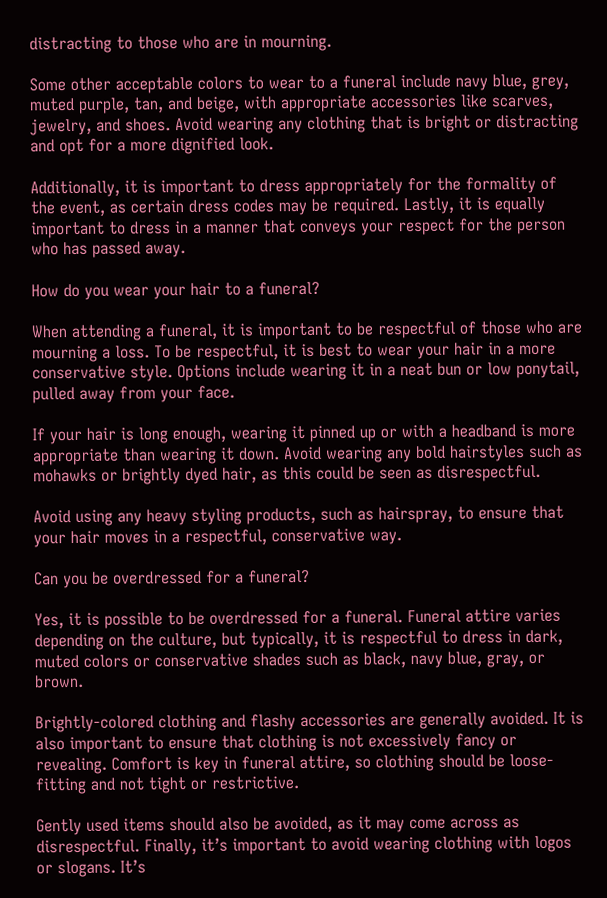distracting to those who are in mourning.

Some other acceptable colors to wear to a funeral include navy blue, grey, muted purple, tan, and beige, with appropriate accessories like scarves, jewelry, and shoes. Avoid wearing any clothing that is bright or distracting and opt for a more dignified look.

Additionally, it is important to dress appropriately for the formality of the event, as certain dress codes may be required. Lastly, it is equally important to dress in a manner that conveys your respect for the person who has passed away.

How do you wear your hair to a funeral?

When attending a funeral, it is important to be respectful of those who are mourning a loss. To be respectful, it is best to wear your hair in a more conservative style. Options include wearing it in a neat bun or low ponytail, pulled away from your face.

If your hair is long enough, wearing it pinned up or with a headband is more appropriate than wearing it down. Avoid wearing any bold hairstyles such as mohawks or brightly dyed hair, as this could be seen as disrespectful.

Avoid using any heavy styling products, such as hairspray, to ensure that your hair moves in a respectful, conservative way.

Can you be overdressed for a funeral?

Yes, it is possible to be overdressed for a funeral. Funeral attire varies depending on the culture, but typically, it is respectful to dress in dark, muted colors or conservative shades such as black, navy blue, gray, or brown.

Brightly-colored clothing and flashy accessories are generally avoided. It is also important to ensure that clothing is not excessively fancy or revealing. Comfort is key in funeral attire, so clothing should be loose-fitting and not tight or restrictive.

Gently used items should also be avoided, as it may come across as disrespectful. Finally, it’s important to avoid wearing clothing with logos or slogans. It’s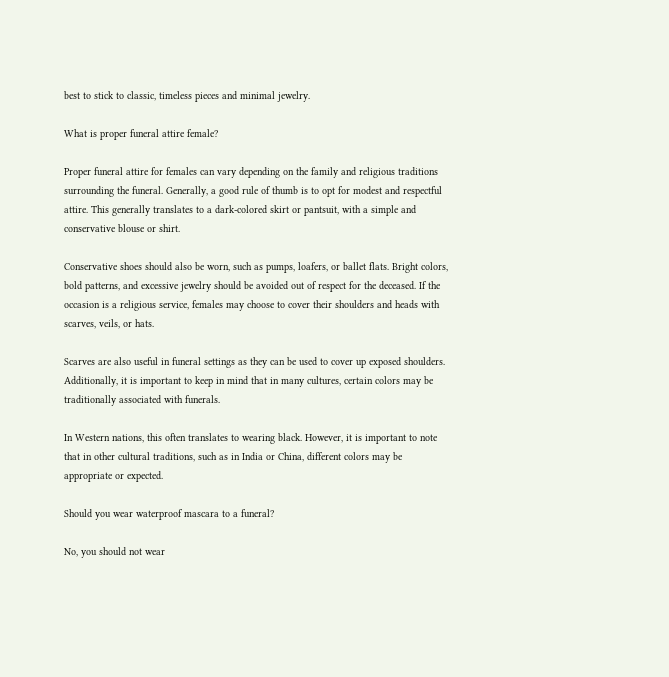best to stick to classic, timeless pieces and minimal jewelry.

What is proper funeral attire female?

Proper funeral attire for females can vary depending on the family and religious traditions surrounding the funeral. Generally, a good rule of thumb is to opt for modest and respectful attire. This generally translates to a dark-colored skirt or pantsuit, with a simple and conservative blouse or shirt.

Conservative shoes should also be worn, such as pumps, loafers, or ballet flats. Bright colors, bold patterns, and excessive jewelry should be avoided out of respect for the deceased. If the occasion is a religious service, females may choose to cover their shoulders and heads with scarves, veils, or hats.

Scarves are also useful in funeral settings as they can be used to cover up exposed shoulders. Additionally, it is important to keep in mind that in many cultures, certain colors may be traditionally associated with funerals.

In Western nations, this often translates to wearing black. However, it is important to note that in other cultural traditions, such as in India or China, different colors may be appropriate or expected.

Should you wear waterproof mascara to a funeral?

No, you should not wear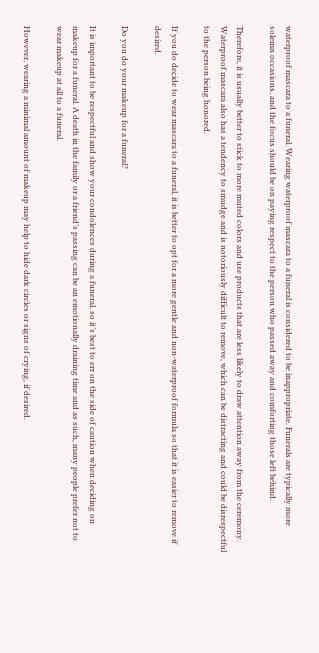waterproof mascara to a funeral. Wearing waterproof mascara to a funeral is considered to be inappropriate. Funerals are typically more solemn occasions, and the focus should be on paying respect to the person who passed away and comforting those left behind.

Therefore, it is usually better to stick to more muted colors and use products that are less likely to draw attention away from the ceremony. Waterproof mascara also has a tendency to smudge and is notoriously difficult to remove, which can be distracting and could be disrespectful to the person being honored.

If you do decide to wear mascara to a funeral, it is better to opt for a more gentle and non-waterproof formula so that it is easier to remove if desired.

Do you do your makeup for a funeral?

It is important to be respectful and show your condolences during a funeral, so it’s best to err on the side of caution when deciding on makeup for a funeral. A death in the family or a friend’s passing can be an emotionally draining time and as such, many people prefer not to wear makeup at all to a funeral.

However, wearing a minimal amount of makeup may help to hide dark circles or signs of crying, if desired.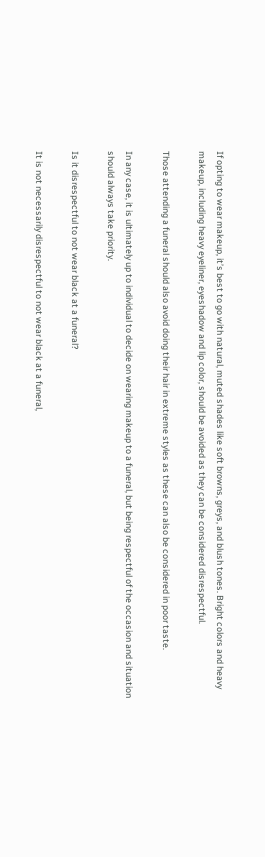If opting to wear makeup, it’s best to go with natural, muted shades like soft browns, greys, and blush tones. Bright colors and heavy makeup, including heavy eyeliner, eyeshadow and lip color, should be avoided as they can be considered disrespectful.

Those attending a funeral should also avoid doing their hair in extreme styles as these can also be considered in poor taste.

In any case, it is ultimately up to individual to decide on wearing makeup to a funeral, but being respectful of the occasion and situation should always take priority.

Is it disrespectful to not wear black at a funeral?

It is not necessarily disrespectful to not wear black at a funeral,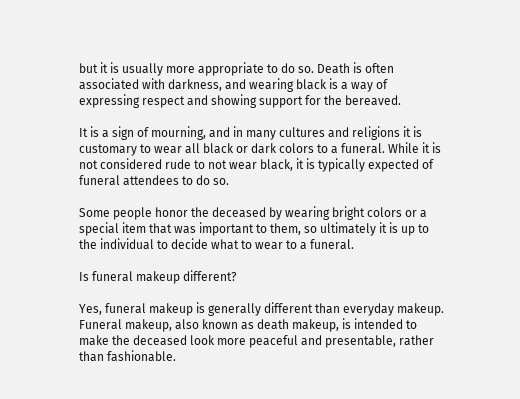but it is usually more appropriate to do so. Death is often associated with darkness, and wearing black is a way of expressing respect and showing support for the bereaved.

It is a sign of mourning, and in many cultures and religions it is customary to wear all black or dark colors to a funeral. While it is not considered rude to not wear black, it is typically expected of funeral attendees to do so.

Some people honor the deceased by wearing bright colors or a special item that was important to them, so ultimately it is up to the individual to decide what to wear to a funeral.

Is funeral makeup different?

Yes, funeral makeup is generally different than everyday makeup. Funeral makeup, also known as death makeup, is intended to make the deceased look more peaceful and presentable, rather than fashionable.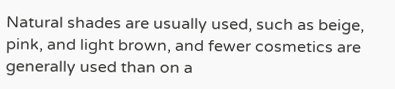Natural shades are usually used, such as beige, pink, and light brown, and fewer cosmetics are generally used than on a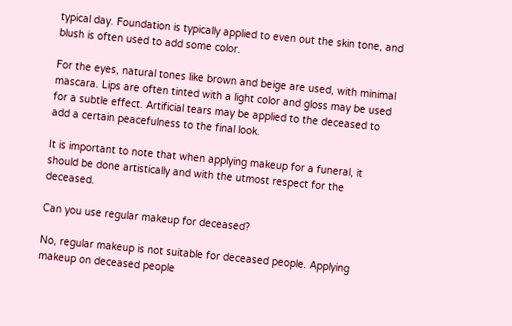typical day. Foundation is typically applied to even out the skin tone, and blush is often used to add some color.

For the eyes, natural tones like brown and beige are used, with minimal mascara. Lips are often tinted with a light color and gloss may be used for a subtle effect. Artificial tears may be applied to the deceased to add a certain peacefulness to the final look.

It is important to note that when applying makeup for a funeral, it should be done artistically and with the utmost respect for the deceased.

Can you use regular makeup for deceased?

No, regular makeup is not suitable for deceased people. Applying makeup on deceased people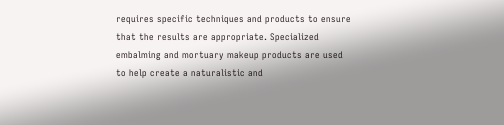requires specific techniques and products to ensure that the results are appropriate. Specialized embalming and mortuary makeup products are used to help create a naturalistic and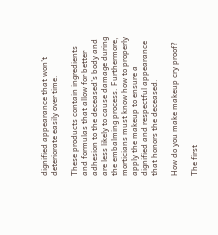dignified appearance that won’t deteriorate easily over time.

These products contain ingredients and formulas that allow for better adhesion to the deceased’s body and are less likely to cause damage during the embalming process. Furthermore, morticians must know how to properly apply the makeup to ensure a dignified and respectful appearance that honors the deceased.

How do you make makeup cry proof?

The first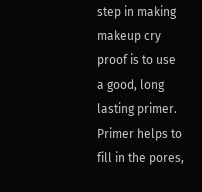step in making makeup cry proof is to use a good, long lasting primer. Primer helps to fill in the pores,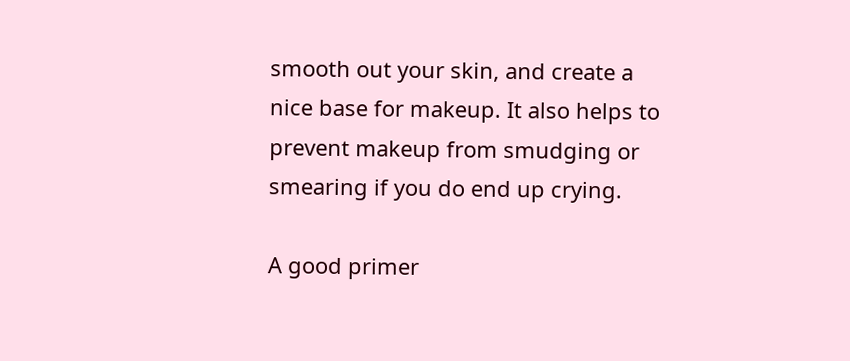smooth out your skin, and create a nice base for makeup. It also helps to prevent makeup from smudging or smearing if you do end up crying.

A good primer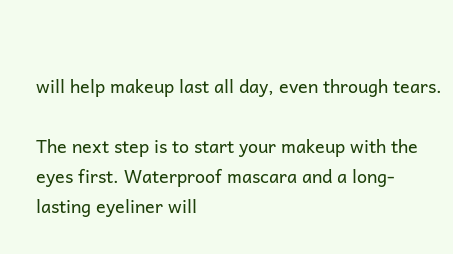will help makeup last all day, even through tears.

The next step is to start your makeup with the eyes first. Waterproof mascara and a long-lasting eyeliner will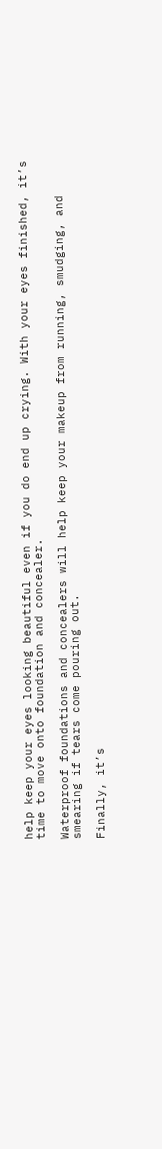help keep your eyes looking beautiful even if you do end up crying. With your eyes finished, it’s time to move onto foundation and concealer.

Waterproof foundations and concealers will help keep your makeup from running, smudging, and smearing if tears come pouring out.

Finally, it’s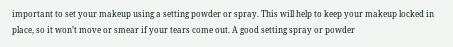important to set your makeup using a setting powder or spray. This will help to keep your makeup locked in place, so it won’t move or smear if your tears come out. A good setting spray or powder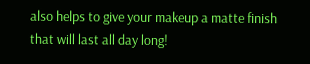also helps to give your makeup a matte finish that will last all day long!